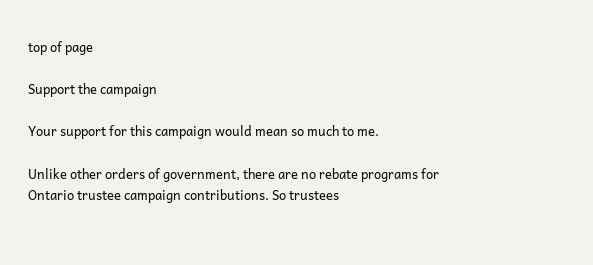top of page

Support the campaign

Your support for this campaign would mean so much to me.

Unlike other orders of government, there are no rebate programs for Ontario trustee campaign contributions. So trustees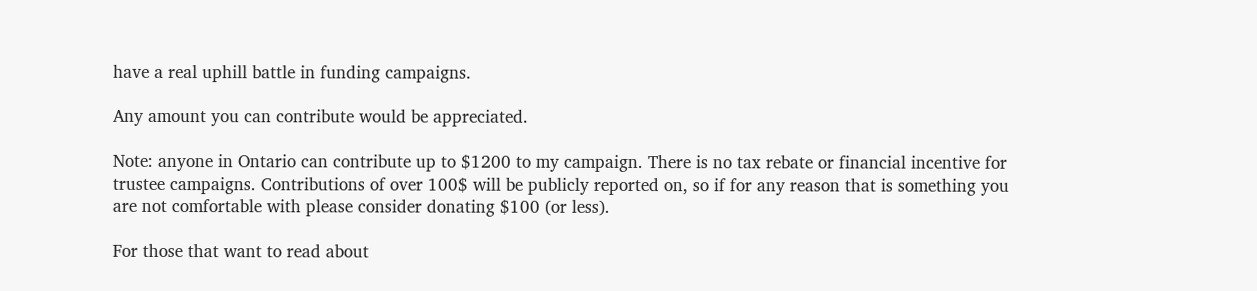have a real uphill battle in funding campaigns.

Any amount you can contribute would be appreciated.

Note: anyone in Ontario can contribute up to $1200 to my campaign. There is no tax rebate or financial incentive for trustee campaigns. Contributions of over 100$ will be publicly reported on, so if for any reason that is something you are not comfortable with please consider donating $100 (or less).

For those that want to read about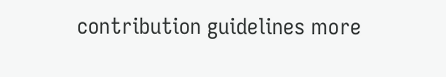contribution guidelines more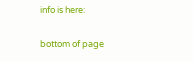info is here:

bottom of page